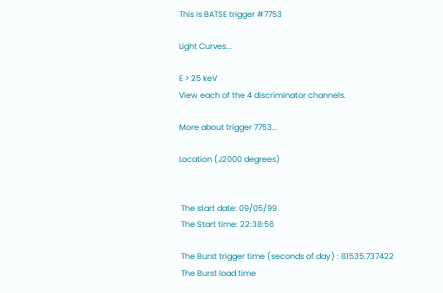This is BATSE trigger #7753

Light Curves...

E > 25 keV
View each of the 4 discriminator channels.

More about trigger 7753...

Location (J2000 degrees)


 The start date: 09/05/99
 The Start time: 22:38:56

 The Burst trigger time (seconds of day) : 81535.737422
 The Burst load time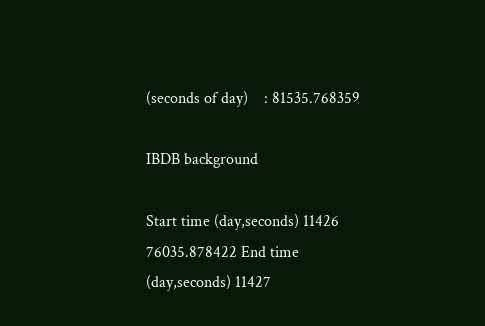(seconds of day)    : 81535.768359

IBDB background

Start time (day,seconds) 11426 76035.878422 End time (day,seconds) 11427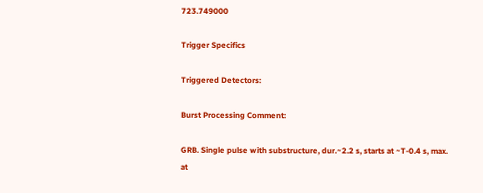723.749000

Trigger Specifics

Triggered Detectors:

Burst Processing Comment:

GRB. Single pulse with substructure, dur.~2.2 s, starts at ~T-0.4 s, max. at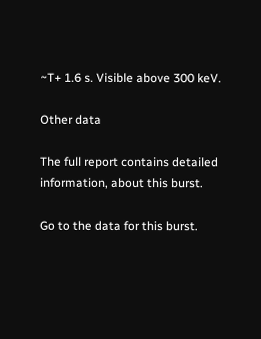~T+ 1.6 s. Visible above 300 keV.

Other data

The full report contains detailed information, about this burst.

Go to the data for this burst.